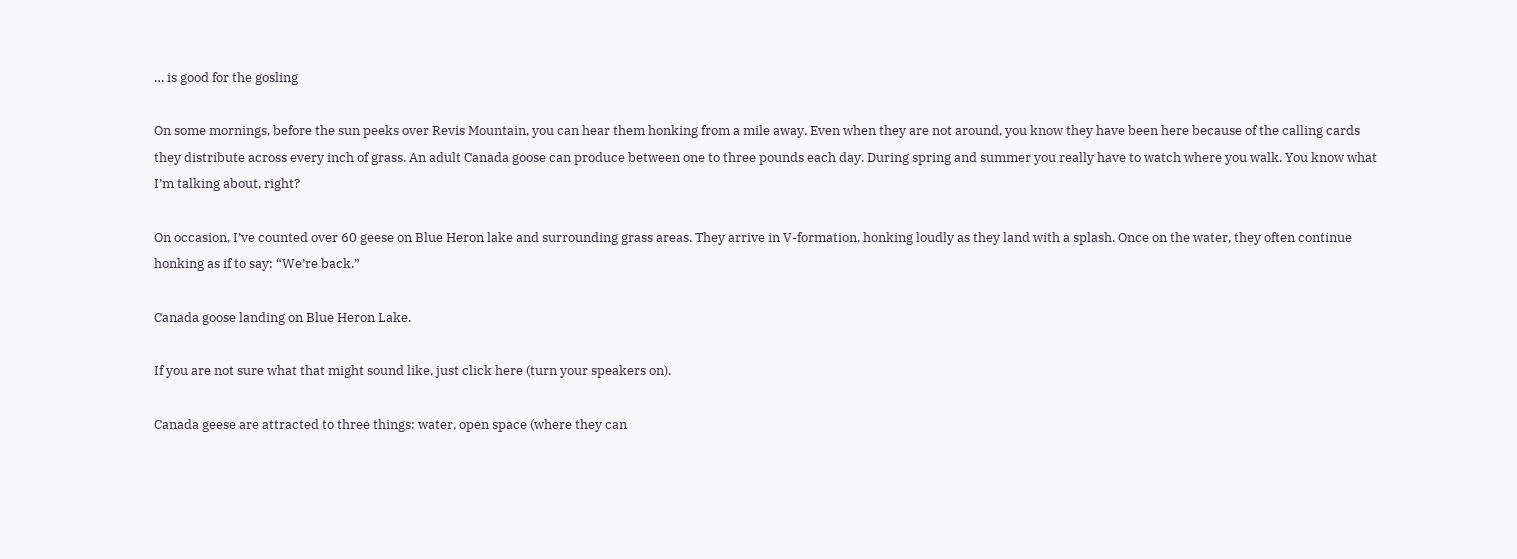… is good for the gosling

On some mornings, before the sun peeks over Revis Mountain, you can hear them honking from a mile away. Even when they are not around, you know they have been here because of the calling cards they distribute across every inch of grass. An adult Canada goose can produce between one to three pounds each day. During spring and summer you really have to watch where you walk. You know what I’m talking about, right?

On occasion, I’ve counted over 60 geese on Blue Heron lake and surrounding grass areas. They arrive in V-formation, honking loudly as they land with a splash. Once on the water, they often continue honking as if to say: “We’re back.”

Canada goose landing on Blue Heron Lake.

If you are not sure what that might sound like, just click here (turn your speakers on).

Canada geese are attracted to three things: water, open space (where they can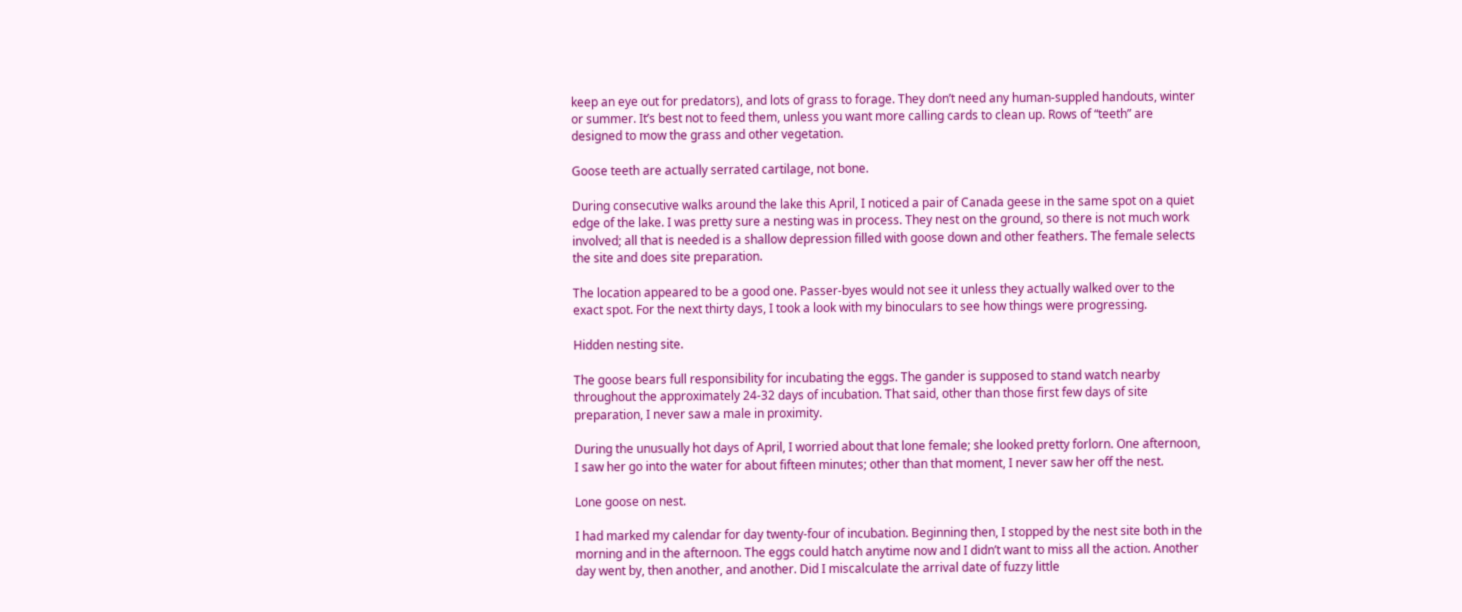keep an eye out for predators), and lots of grass to forage. They don’t need any human-suppled handouts, winter or summer. It’s best not to feed them, unless you want more calling cards to clean up. Rows of “teeth” are designed to mow the grass and other vegetation.

Goose teeth are actually serrated cartilage, not bone.

During consecutive walks around the lake this April, I noticed a pair of Canada geese in the same spot on a quiet edge of the lake. I was pretty sure a nesting was in process. They nest on the ground, so there is not much work involved; all that is needed is a shallow depression filled with goose down and other feathers. The female selects the site and does site preparation.

The location appeared to be a good one. Passer-byes would not see it unless they actually walked over to the exact spot. For the next thirty days, I took a look with my binoculars to see how things were progressing.

Hidden nesting site.

The goose bears full responsibility for incubating the eggs. The gander is supposed to stand watch nearby throughout the approximately 24-32 days of incubation. That said, other than those first few days of site preparation, I never saw a male in proximity.

During the unusually hot days of April, I worried about that lone female; she looked pretty forlorn. One afternoon, I saw her go into the water for about fifteen minutes; other than that moment, I never saw her off the nest.

Lone goose on nest.

I had marked my calendar for day twenty-four of incubation. Beginning then, I stopped by the nest site both in the morning and in the afternoon. The eggs could hatch anytime now and I didn’t want to miss all the action. Another day went by, then another, and another. Did I miscalculate the arrival date of fuzzy little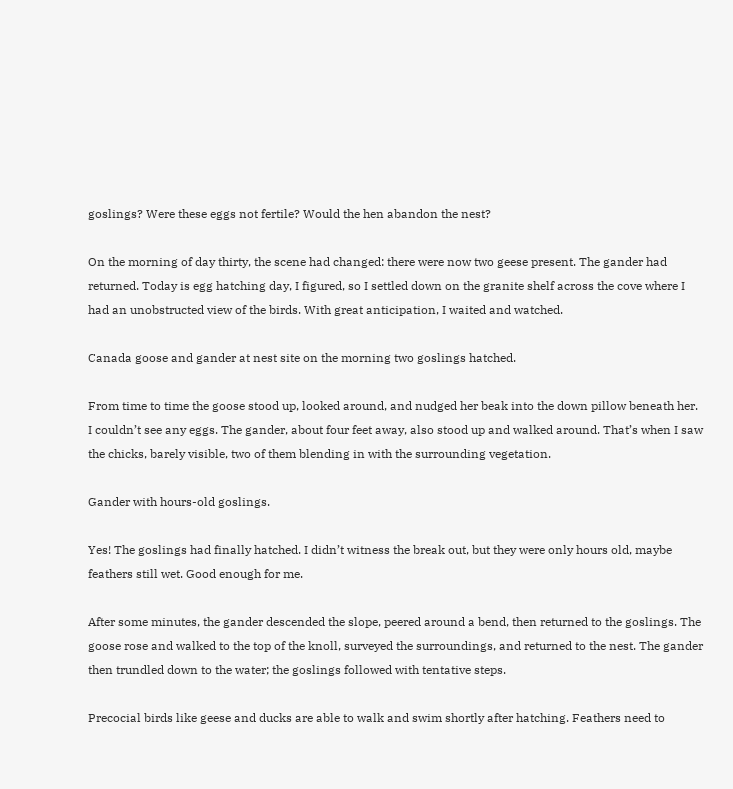goslings? Were these eggs not fertile? Would the hen abandon the nest?

On the morning of day thirty, the scene had changed: there were now two geese present. The gander had returned. Today is egg hatching day, I figured, so I settled down on the granite shelf across the cove where I had an unobstructed view of the birds. With great anticipation, I waited and watched.

Canada goose and gander at nest site on the morning two goslings hatched.

From time to time the goose stood up, looked around, and nudged her beak into the down pillow beneath her. I couldn’t see any eggs. The gander, about four feet away, also stood up and walked around. That’s when I saw the chicks, barely visible, two of them blending in with the surrounding vegetation.

Gander with hours-old goslings.

Yes! The goslings had finally hatched. I didn’t witness the break out, but they were only hours old, maybe feathers still wet. Good enough for me.

After some minutes, the gander descended the slope, peered around a bend, then returned to the goslings. The goose rose and walked to the top of the knoll, surveyed the surroundings, and returned to the nest. The gander then trundled down to the water; the goslings followed with tentative steps.

Precocial birds like geese and ducks are able to walk and swim shortly after hatching. Feathers need to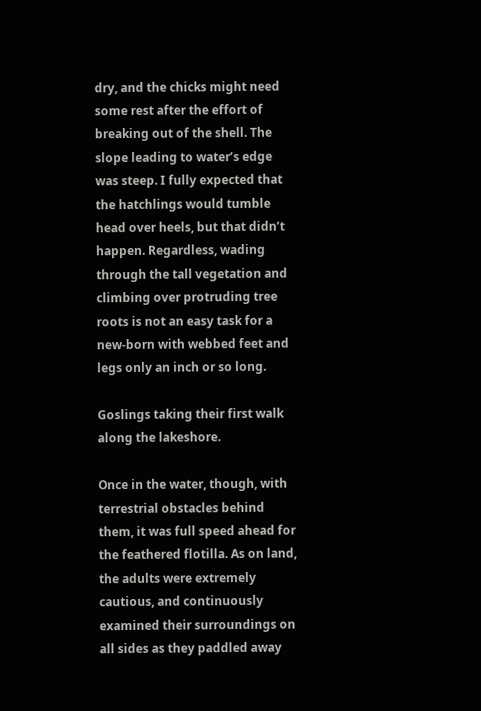dry, and the chicks might need some rest after the effort of breaking out of the shell. The slope leading to water’s edge was steep. I fully expected that the hatchlings would tumble head over heels, but that didn’t happen. Regardless, wading through the tall vegetation and climbing over protruding tree roots is not an easy task for a new-born with webbed feet and legs only an inch or so long.

Goslings taking their first walk along the lakeshore.

Once in the water, though, with terrestrial obstacles behind them, it was full speed ahead for the feathered flotilla. As on land, the adults were extremely cautious, and continuously examined their surroundings on all sides as they paddled away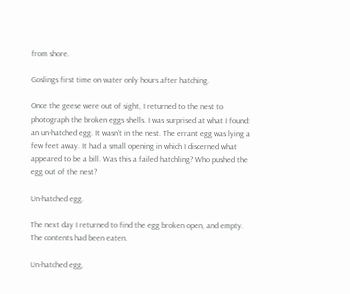from shore.

Goslings first time on water only hours after hatching.

Once the geese were out of sight, I returned to the nest to photograph the broken eggs shells. I was surprised at what I found: an un-hatched egg. It wasn’t in the nest. The errant egg was lying a few feet away. It had a small opening in which I discerned what appeared to be a bill. Was this a failed hatchling? Who pushed the egg out of the nest?

Un-hatched egg.

The next day I returned to find the egg broken open, and empty. The contents had been eaten.

Un-hatched egg,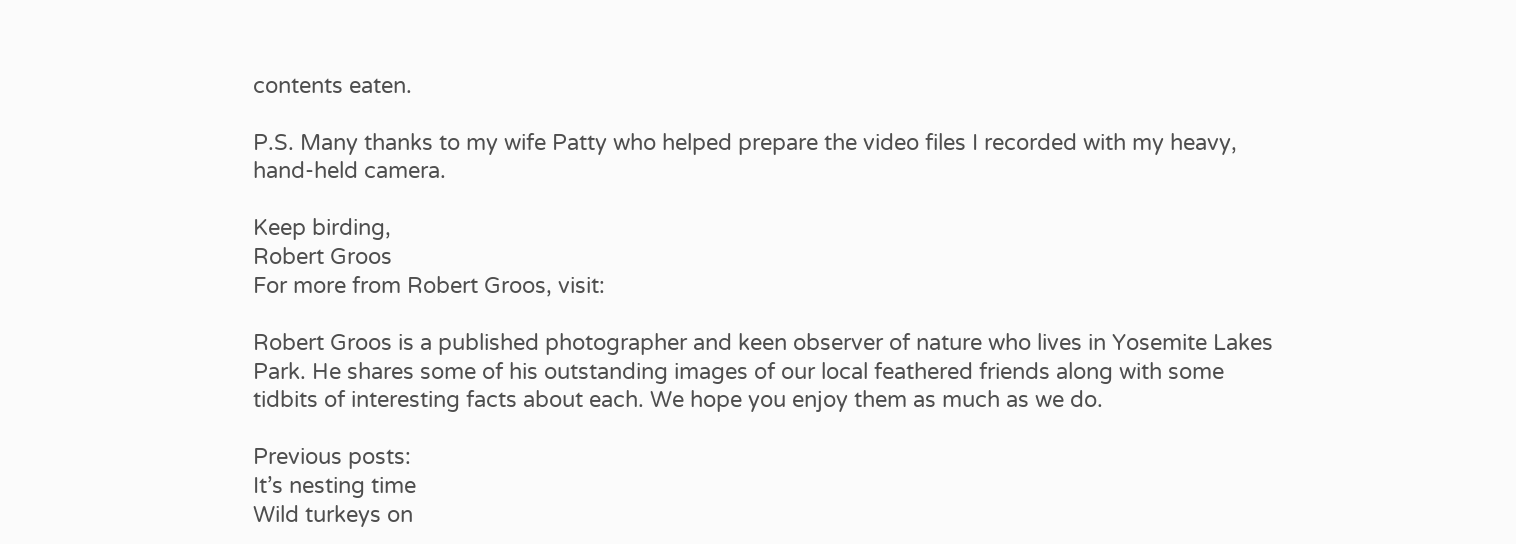contents eaten.

P.S. Many thanks to my wife Patty who helped prepare the video files I recorded with my heavy, hand-held camera.

Keep birding,
Robert Groos
For more from Robert Groos, visit:

Robert Groos is a published photographer and keen observer of nature who lives in Yosemite Lakes Park. He shares some of his outstanding images of our local feathered friends along with some tidbits of interesting facts about each. We hope you enjoy them as much as we do.

Previous posts:
It’s nesting time
Wild turkeys on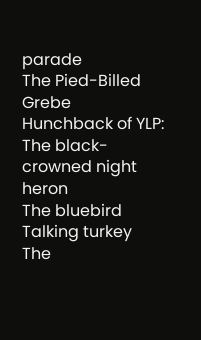parade
The Pied-Billed Grebe
Hunchback of YLP: The black-crowned night heron
The bluebird
Talking turkey
The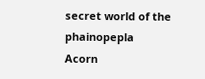secret world of the phainopepla
Acorn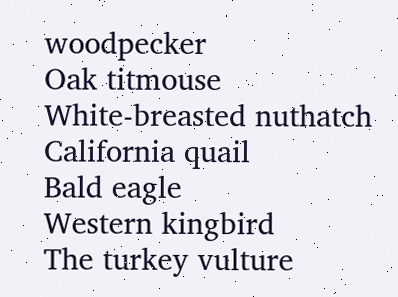woodpecker
Oak titmouse
White-breasted nuthatch
California quail
Bald eagle
Western kingbird
The turkey vulture